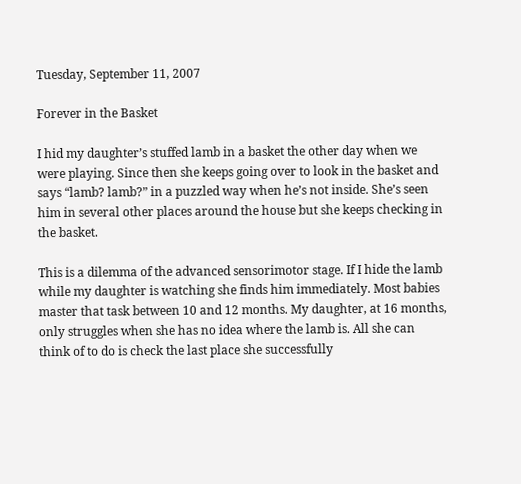Tuesday, September 11, 2007

Forever in the Basket

I hid my daughter’s stuffed lamb in a basket the other day when we were playing. Since then she keeps going over to look in the basket and says “lamb? lamb?” in a puzzled way when he’s not inside. She’s seen him in several other places around the house but she keeps checking in the basket.

This is a dilemma of the advanced sensorimotor stage. If I hide the lamb while my daughter is watching she finds him immediately. Most babies master that task between 10 and 12 months. My daughter, at 16 months, only struggles when she has no idea where the lamb is. All she can think of to do is check the last place she successfully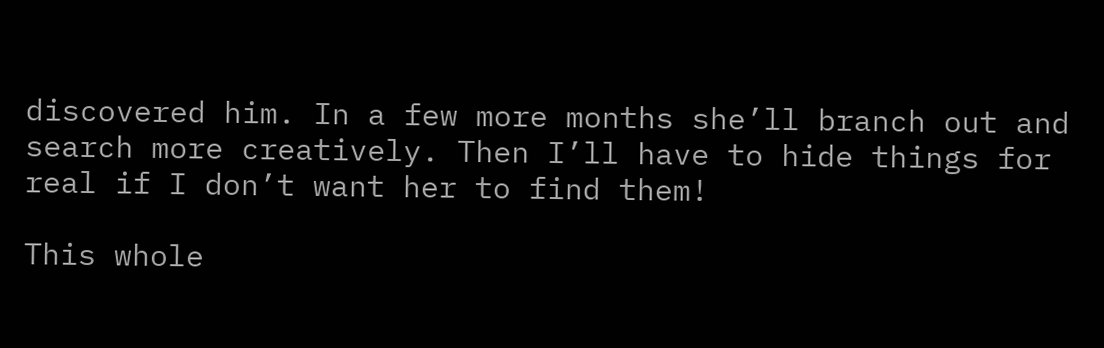discovered him. In a few more months she’ll branch out and search more creatively. Then I’ll have to hide things for real if I don’t want her to find them!

This whole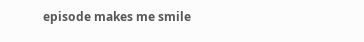episode makes me smile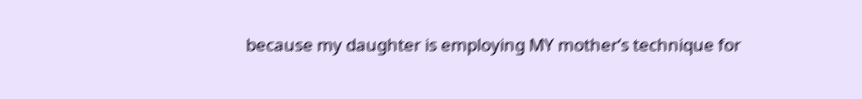because my daughter is employing MY mother’s technique for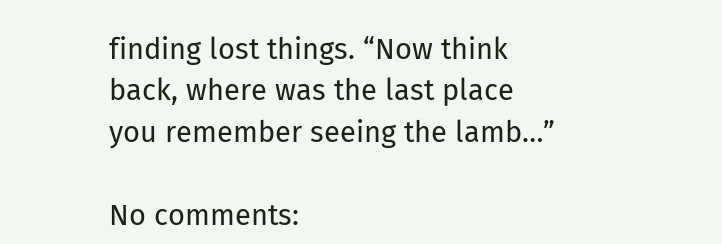finding lost things. “Now think back, where was the last place you remember seeing the lamb…”

No comments: